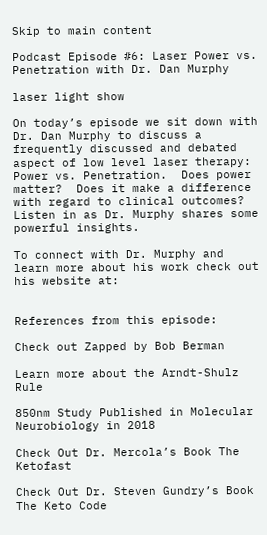Skip to main content

Podcast Episode #6: Laser Power vs. Penetration with Dr. Dan Murphy

laser light show

On today’s episode we sit down with Dr. Dan Murphy to discuss a frequently discussed and debated aspect of low level laser therapy:  Power vs. Penetration.  Does power matter?  Does it make a difference with regard to clinical outcomes?  Listen in as Dr. Murphy shares some powerful insights.

To connect with Dr. Murphy and learn more about his work check out his website at:


References from this episode:

Check out Zapped by Bob Berman

Learn more about the Arndt-Shulz Rule

850nm Study Published in Molecular Neurobiology in 2018

Check Out Dr. Mercola’s Book The Ketofast

Check Out Dr. Steven Gundry’s Book The Keto Code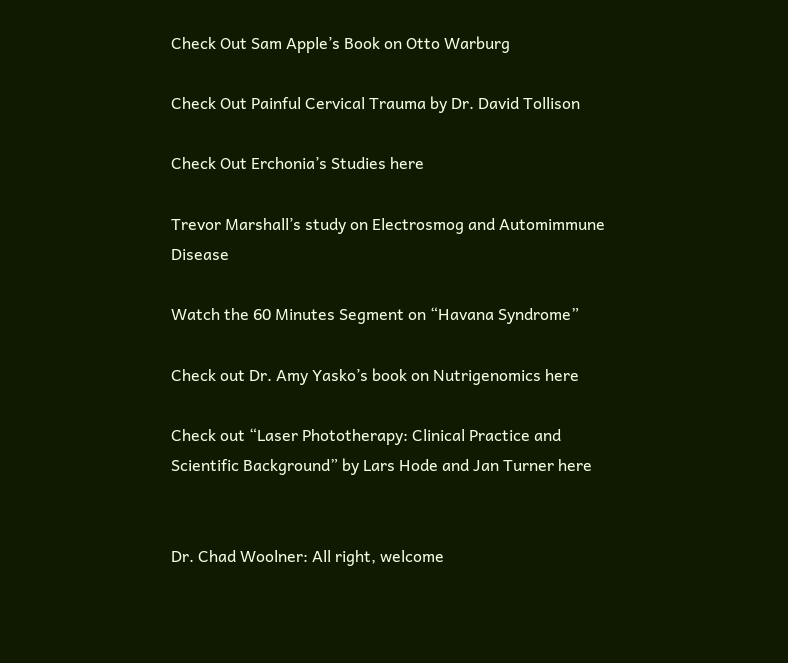Check Out Sam Apple’s Book on Otto Warburg

Check Out Painful Cervical Trauma by Dr. David Tollison

Check Out Erchonia’s Studies here

Trevor Marshall’s study on Electrosmog and Automimmune Disease

Watch the 60 Minutes Segment on “Havana Syndrome”

Check out Dr. Amy Yasko’s book on Nutrigenomics here

Check out “Laser Phototherapy: Clinical Practice and Scientific Background” by Lars Hode and Jan Turner here


Dr. Chad Woolner: All right, welcome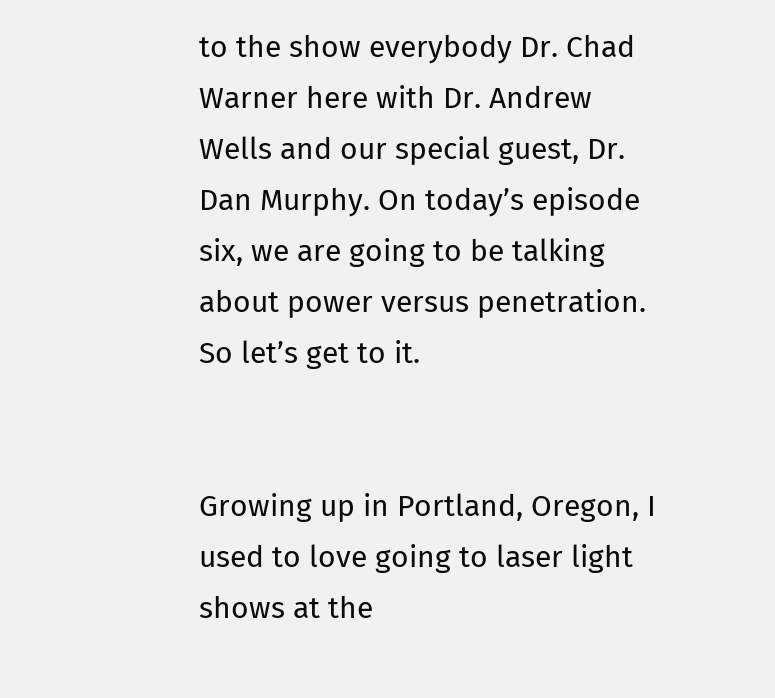to the show everybody Dr. Chad Warner here with Dr. Andrew Wells and our special guest, Dr. Dan Murphy. On today’s episode six, we are going to be talking about power versus penetration. So let’s get to it.


Growing up in Portland, Oregon, I used to love going to laser light shows at the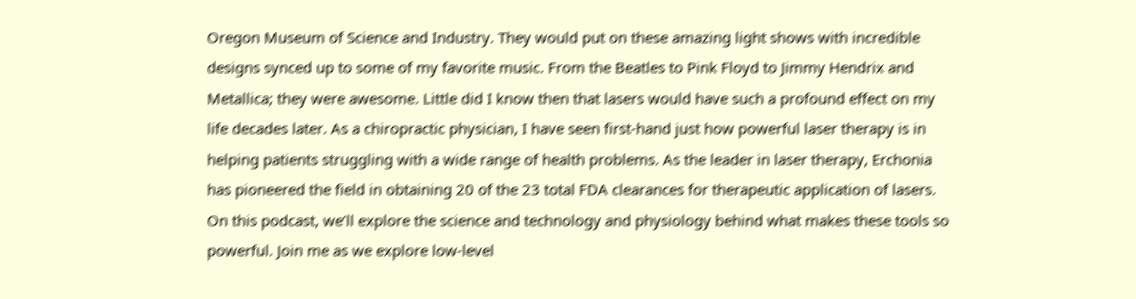Oregon Museum of Science and Industry. They would put on these amazing light shows with incredible designs synced up to some of my favorite music. From the Beatles to Pink Floyd to Jimmy Hendrix and Metallica; they were awesome. Little did I know then that lasers would have such a profound effect on my life decades later. As a chiropractic physician, I have seen first-hand just how powerful laser therapy is in helping patients struggling with a wide range of health problems. As the leader in laser therapy, Erchonia has pioneered the field in obtaining 20 of the 23 total FDA clearances for therapeutic application of lasers. On this podcast, we’ll explore the science and technology and physiology behind what makes these tools so powerful. Join me as we explore low-level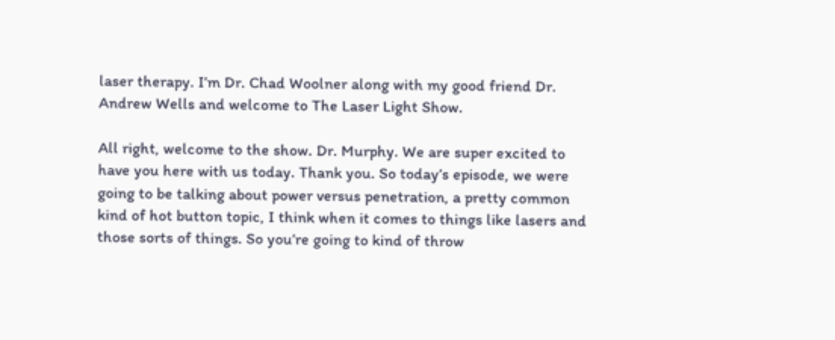laser therapy. I’m Dr. Chad Woolner along with my good friend Dr. Andrew Wells and welcome to The Laser Light Show.

All right, welcome to the show. Dr. Murphy. We are super excited to have you here with us today. Thank you. So today’s episode, we were going to be talking about power versus penetration, a pretty common kind of hot button topic, I think when it comes to things like lasers and those sorts of things. So you’re going to kind of throw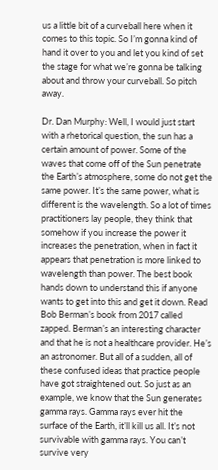us a little bit of a curveball here when it comes to this topic. So I’m gonna kind of hand it over to you and let you kind of set the stage for what we’re gonna be talking about and throw your curveball. So pitch away.

Dr. Dan Murphy: Well, I would just start with a rhetorical question, the sun has a certain amount of power. Some of the waves that come off of the Sun penetrate the Earth’s atmosphere, some do not get the same power. It’s the same power, what is different is the wavelength. So a lot of times practitioners lay people, they think that somehow if you increase the power it increases the penetration, when in fact it appears that penetration is more linked to wavelength than power. The best book hands down to understand this if anyone wants to get into this and get it down. Read Bob Berman’s book from 2017 called zapped. Berman’s an interesting character and that he is not a healthcare provider. He’s an astronomer. But all of a sudden, all of these confused ideas that practice people have got straightened out. So just as an example, we know that the Sun generates gamma rays. Gamma rays ever hit the surface of the Earth, it’ll kill us all. It’s not survivable with gamma rays. You can’t survive very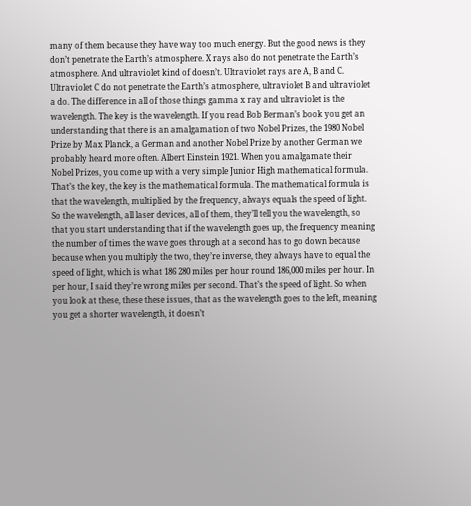many of them because they have way too much energy. But the good news is they don’t penetrate the Earth’s atmosphere. X rays also do not penetrate the Earth’s atmosphere. And ultraviolet kind of doesn’t. Ultraviolet rays are A, B and C. Ultraviolet C do not penetrate the Earth’s atmosphere, ultraviolet B and ultraviolet a do. The difference in all of those things gamma x ray and ultraviolet is the wavelength. The key is the wavelength. If you read Bob Berman’s book you get an understanding that there is an amalgamation of two Nobel Prizes, the 1980 Nobel Prize by Max Planck, a German and another Nobel Prize by another German we probably heard more often. Albert Einstein 1921. When you amalgamate their Nobel Prizes, you come up with a very simple Junior High mathematical formula. That’s the key, the key is the mathematical formula. The mathematical formula is that the wavelength, multiplied by the frequency, always equals the speed of light. So the wavelength, all laser devices, all of them, they’ll tell you the wavelength, so that you start understanding that if the wavelength goes up, the frequency meaning the number of times the wave goes through at a second has to go down because because when you multiply the two, they’re inverse, they always have to equal the speed of light, which is what 186 280 miles per hour round 186,000 miles per hour. In per hour, I said they’re wrong miles per second. That’s the speed of light. So when you look at these, these these issues, that as the wavelength goes to the left, meaning you get a shorter wavelength, it doesn’t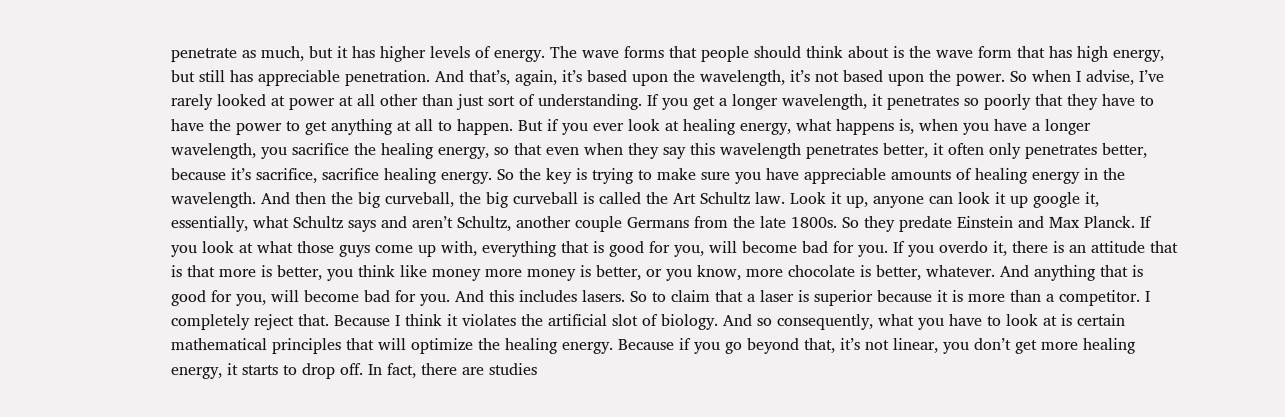penetrate as much, but it has higher levels of energy. The wave forms that people should think about is the wave form that has high energy, but still has appreciable penetration. And that’s, again, it’s based upon the wavelength, it’s not based upon the power. So when I advise, I’ve rarely looked at power at all other than just sort of understanding. If you get a longer wavelength, it penetrates so poorly that they have to have the power to get anything at all to happen. But if you ever look at healing energy, what happens is, when you have a longer wavelength, you sacrifice the healing energy, so that even when they say this wavelength penetrates better, it often only penetrates better, because it’s sacrifice, sacrifice healing energy. So the key is trying to make sure you have appreciable amounts of healing energy in the wavelength. And then the big curveball, the big curveball is called the Art Schultz law. Look it up, anyone can look it up google it, essentially, what Schultz says and aren’t Schultz, another couple Germans from the late 1800s. So they predate Einstein and Max Planck. If you look at what those guys come up with, everything that is good for you, will become bad for you. If you overdo it, there is an attitude that is that more is better, you think like money more money is better, or you know, more chocolate is better, whatever. And anything that is good for you, will become bad for you. And this includes lasers. So to claim that a laser is superior because it is more than a competitor. I completely reject that. Because I think it violates the artificial slot of biology. And so consequently, what you have to look at is certain mathematical principles that will optimize the healing energy. Because if you go beyond that, it’s not linear, you don’t get more healing energy, it starts to drop off. In fact, there are studies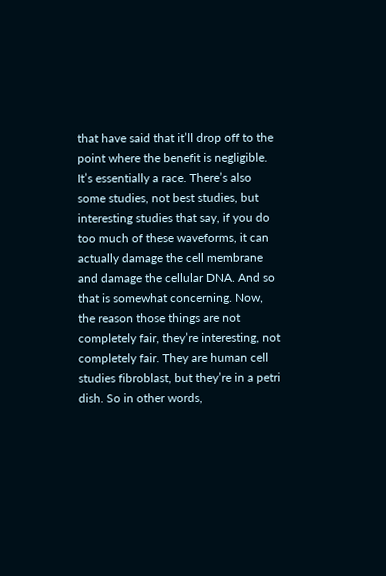that have said that it’ll drop off to the point where the benefit is negligible. It’s essentially a race. There’s also some studies, not best studies, but interesting studies that say, if you do too much of these waveforms, it can actually damage the cell membrane and damage the cellular DNA. And so that is somewhat concerning. Now, the reason those things are not completely fair, they’re interesting, not completely fair. They are human cell studies fibroblast, but they’re in a petri dish. So in other words,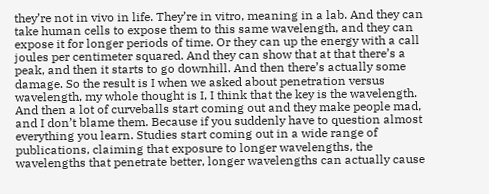they’re not in vivo in life. They’re in vitro, meaning in a lab. And they can take human cells to expose them to this same wavelength, and they can expose it for longer periods of time. Or they can up the energy with a call joules per centimeter squared. And they can show that at that there’s a peak, and then it starts to go downhill. And then there’s actually some damage. So the result is I when we asked about penetration versus wavelength, my whole thought is I, I think that the key is the wavelength. And then a lot of curveballs start coming out and they make people mad, and I don’t blame them. Because if you suddenly have to question almost everything you learn. Studies start coming out in a wide range of publications, claiming that exposure to longer wavelengths, the wavelengths that penetrate better, longer wavelengths can actually cause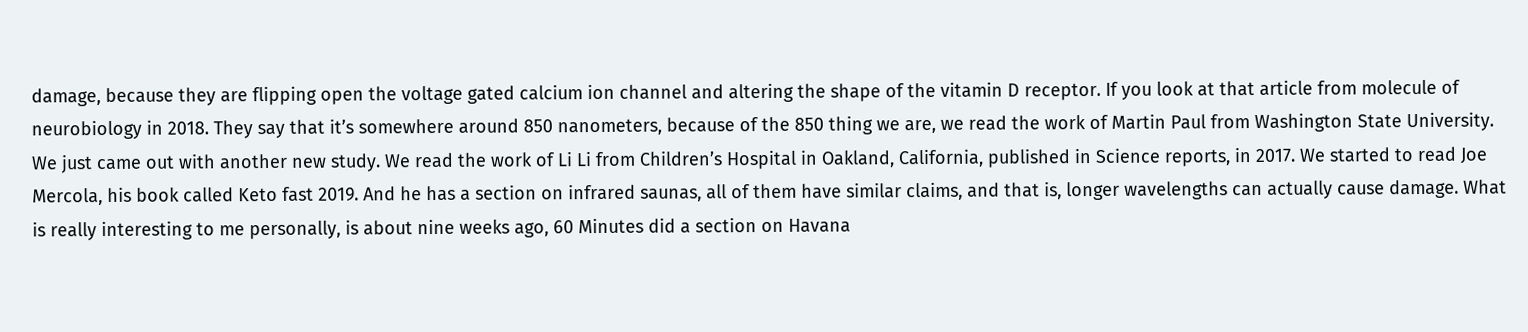damage, because they are flipping open the voltage gated calcium ion channel and altering the shape of the vitamin D receptor. If you look at that article from molecule of neurobiology in 2018. They say that it’s somewhere around 850 nanometers, because of the 850 thing we are, we read the work of Martin Paul from Washington State University. We just came out with another new study. We read the work of Li Li from Children’s Hospital in Oakland, California, published in Science reports, in 2017. We started to read Joe Mercola, his book called Keto fast 2019. And he has a section on infrared saunas, all of them have similar claims, and that is, longer wavelengths can actually cause damage. What is really interesting to me personally, is about nine weeks ago, 60 Minutes did a section on Havana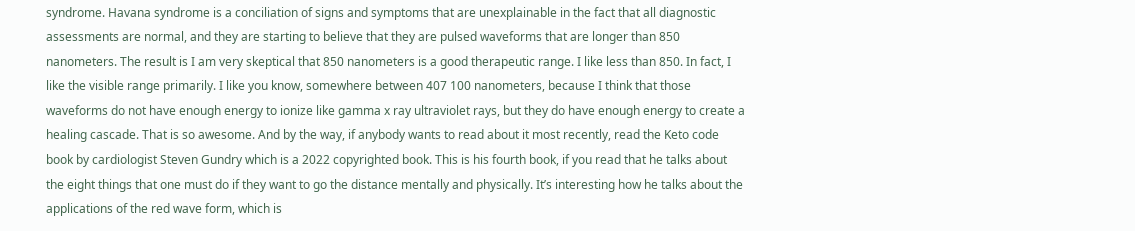syndrome. Havana syndrome is a conciliation of signs and symptoms that are unexplainable in the fact that all diagnostic assessments are normal, and they are starting to believe that they are pulsed waveforms that are longer than 850 nanometers. The result is I am very skeptical that 850 nanometers is a good therapeutic range. I like less than 850. In fact, I like the visible range primarily. I like you know, somewhere between 407 100 nanometers, because I think that those waveforms do not have enough energy to ionize like gamma x ray ultraviolet rays, but they do have enough energy to create a healing cascade. That is so awesome. And by the way, if anybody wants to read about it most recently, read the Keto code book by cardiologist Steven Gundry which is a 2022 copyrighted book. This is his fourth book, if you read that he talks about the eight things that one must do if they want to go the distance mentally and physically. It’s interesting how he talks about the applications of the red wave form, which is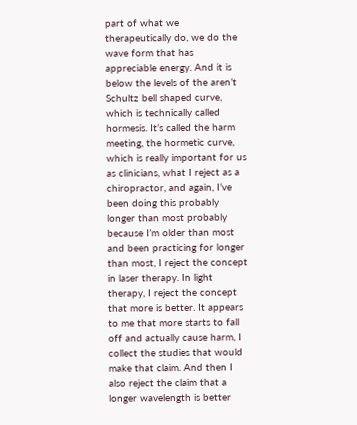part of what we therapeutically do, we do the wave form that has appreciable energy. And it is below the levels of the aren’t Schultz bell shaped curve, which is technically called hormesis. It’s called the harm meeting, the hormetic curve, which is really important for us as clinicians, what I reject as a chiropractor, and again, I’ve been doing this probably longer than most probably because I’m older than most and been practicing for longer than most, I reject the concept in laser therapy. In light therapy, I reject the concept that more is better. It appears to me that more starts to fall off and actually cause harm, I collect the studies that would make that claim. And then I also reject the claim that a longer wavelength is better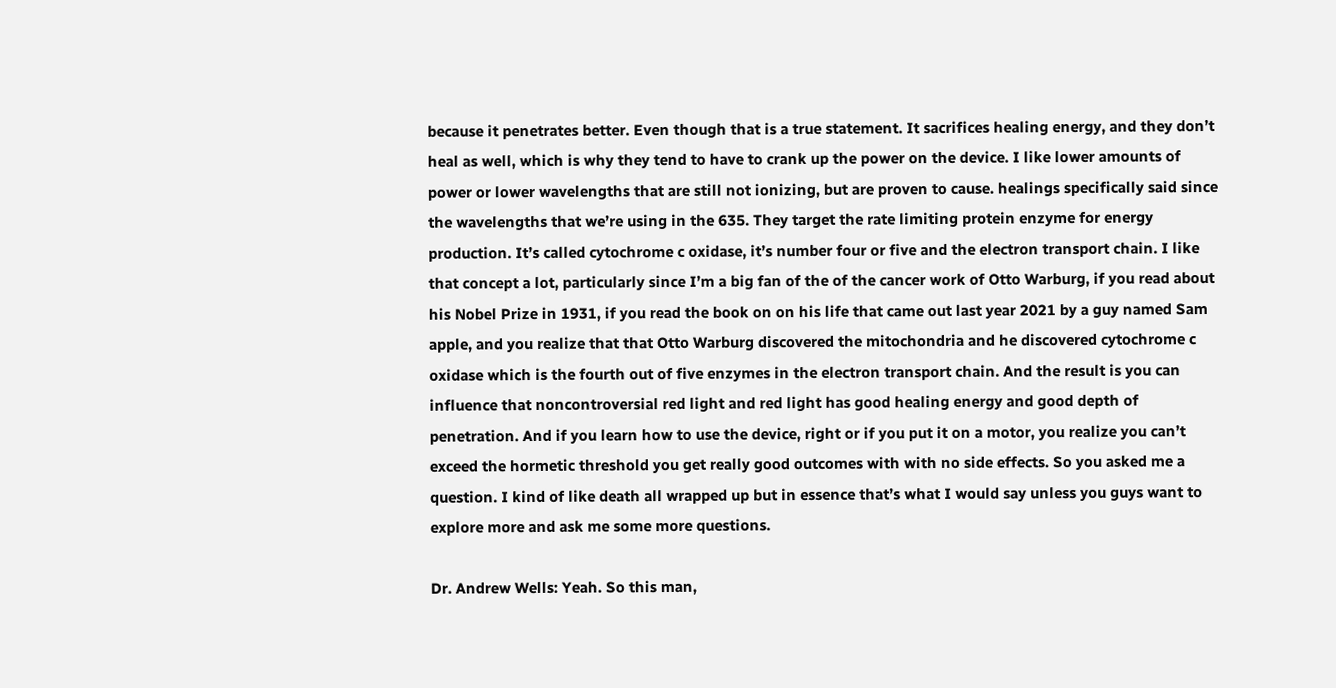because it penetrates better. Even though that is a true statement. It sacrifices healing energy, and they don’t heal as well, which is why they tend to have to crank up the power on the device. I like lower amounts of power or lower wavelengths that are still not ionizing, but are proven to cause. healings specifically said since the wavelengths that we’re using in the 635. They target the rate limiting protein enzyme for energy production. It’s called cytochrome c oxidase, it’s number four or five and the electron transport chain. I like that concept a lot, particularly since I’m a big fan of the of the cancer work of Otto Warburg, if you read about his Nobel Prize in 1931, if you read the book on on his life that came out last year 2021 by a guy named Sam apple, and you realize that that Otto Warburg discovered the mitochondria and he discovered cytochrome c oxidase which is the fourth out of five enzymes in the electron transport chain. And the result is you can influence that noncontroversial red light and red light has good healing energy and good depth of penetration. And if you learn how to use the device, right or if you put it on a motor, you realize you can’t exceed the hormetic threshold you get really good outcomes with with no side effects. So you asked me a question. I kind of like death all wrapped up but in essence that’s what I would say unless you guys want to explore more and ask me some more questions.

Dr. Andrew Wells: Yeah. So this man,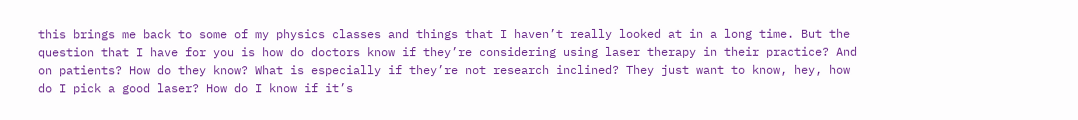this brings me back to some of my physics classes and things that I haven’t really looked at in a long time. But the question that I have for you is how do doctors know if they’re considering using laser therapy in their practice? And on patients? How do they know? What is especially if they’re not research inclined? They just want to know, hey, how do I pick a good laser? How do I know if it’s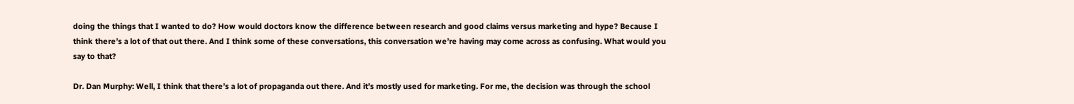doing the things that I wanted to do? How would doctors know the difference between research and good claims versus marketing and hype? Because I think there’s a lot of that out there. And I think some of these conversations, this conversation we’re having may come across as confusing. What would you say to that?

Dr. Dan Murphy: Well, I think that there’s a lot of propaganda out there. And it’s mostly used for marketing. For me, the decision was through the school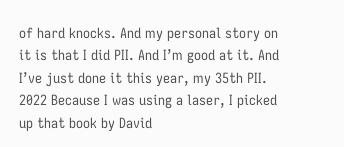of hard knocks. And my personal story on it is that I did PII. And I’m good at it. And I’ve just done it this year, my 35th PII. 2022 Because I was using a laser, I picked up that book by David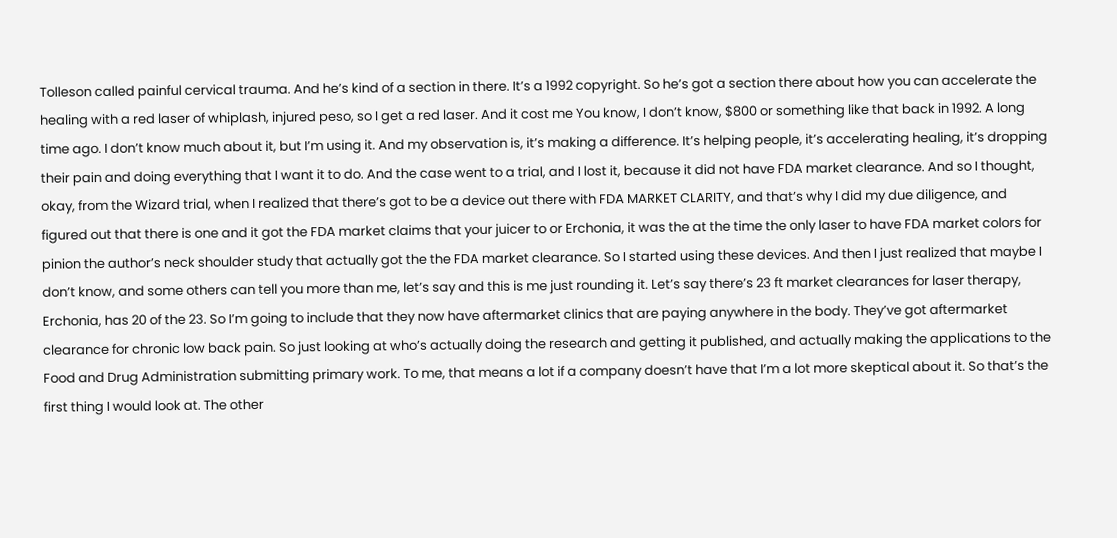Tolleson called painful cervical trauma. And he’s kind of a section in there. It’s a 1992 copyright. So he’s got a section there about how you can accelerate the healing with a red laser of whiplash, injured peso, so I get a red laser. And it cost me You know, I don’t know, $800 or something like that back in 1992. A long time ago. I don’t know much about it, but I’m using it. And my observation is, it’s making a difference. It’s helping people, it’s accelerating healing, it’s dropping their pain and doing everything that I want it to do. And the case went to a trial, and I lost it, because it did not have FDA market clearance. And so I thought, okay, from the Wizard trial, when I realized that there’s got to be a device out there with FDA MARKET CLARITY, and that’s why I did my due diligence, and figured out that there is one and it got the FDA market claims that your juicer to or Erchonia, it was the at the time the only laser to have FDA market colors for pinion the author’s neck shoulder study that actually got the the FDA market clearance. So I started using these devices. And then I just realized that maybe I don’t know, and some others can tell you more than me, let’s say and this is me just rounding it. Let’s say there’s 23 ft market clearances for laser therapy, Erchonia, has 20 of the 23. So I’m going to include that they now have aftermarket clinics that are paying anywhere in the body. They’ve got aftermarket clearance for chronic low back pain. So just looking at who’s actually doing the research and getting it published, and actually making the applications to the Food and Drug Administration submitting primary work. To me, that means a lot if a company doesn’t have that I’m a lot more skeptical about it. So that’s the first thing I would look at. The other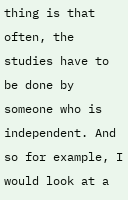thing is that often, the studies have to be done by someone who is independent. And so for example, I would look at a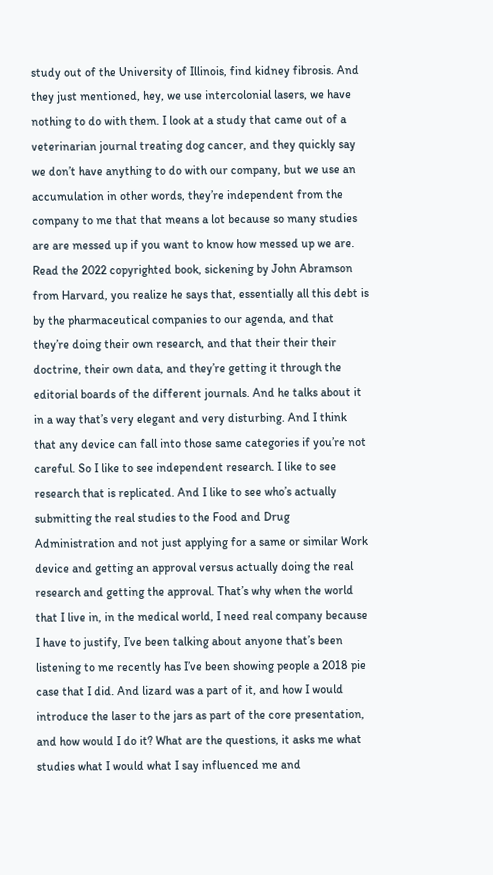study out of the University of Illinois, find kidney fibrosis. And they just mentioned, hey, we use intercolonial lasers, we have nothing to do with them. I look at a study that came out of a veterinarian journal treating dog cancer, and they quickly say we don’t have anything to do with our company, but we use an accumulation in other words, they’re independent from the company to me that that means a lot because so many studies are are messed up if you want to know how messed up we are. Read the 2022 copyrighted book, sickening by John Abramson from Harvard, you realize he says that, essentially all this debt is by the pharmaceutical companies to our agenda, and that they’re doing their own research, and that their their their doctrine, their own data, and they’re getting it through the editorial boards of the different journals. And he talks about it in a way that’s very elegant and very disturbing. And I think that any device can fall into those same categories if you’re not careful. So I like to see independent research. I like to see research that is replicated. And I like to see who’s actually submitting the real studies to the Food and Drug Administration and not just applying for a same or similar Work device and getting an approval versus actually doing the real research and getting the approval. That’s why when the world that I live in, in the medical world, I need real company because I have to justify, I’ve been talking about anyone that’s been listening to me recently has I’ve been showing people a 2018 pie case that I did. And lizard was a part of it, and how I would introduce the laser to the jars as part of the core presentation, and how would I do it? What are the questions, it asks me what studies what I would what I say influenced me and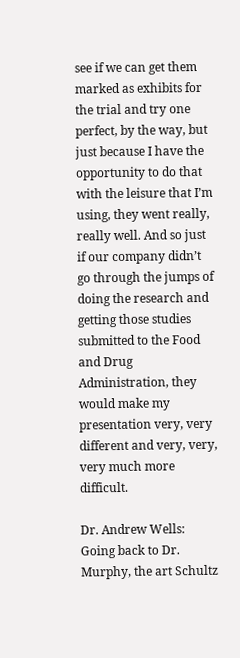see if we can get them marked as exhibits for the trial and try one perfect, by the way, but just because I have the opportunity to do that with the leisure that I’m using, they went really, really well. And so just if our company didn’t go through the jumps of doing the research and getting those studies submitted to the Food and Drug Administration, they would make my presentation very, very different and very, very, very much more difficult.

Dr. Andrew Wells: Going back to Dr. Murphy, the art Schultz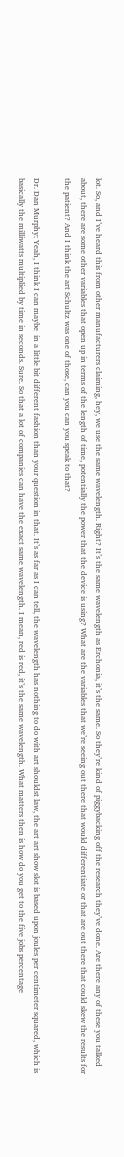lot. So, and I’ve heard this from other manufacturers claiming, hey, we use the same wavelength. Right? It’s the same wavelength as Erchonia, it’s the same. So they’re kind of piggybacking off the research they’ve done. Are there any of these you talked about, there are some other variables that open up in terms of the length of time, potentially the power that the device is using? What are the variables that we’re seeing out there that would differentiate or that are out there that could skew the results for the patient? And I think the art Schultz was one of those, can you can you speak to that?

Dr. Dan Murphy: Yeah, I think I can maybe  in a little bit different fashion than your question in that. It’s as far as I can tell, the wavelength has nothing to do with art shouldst law, the art art show slot is based upon joules per centimeter squared, which is basically the milliwatts multiplied by time in seconds. Sure. So that a lot of companies can have the exact same wavelength. I mean, red is red, it’s the same wavelength. What matters then is how do you get to the five jobs percentage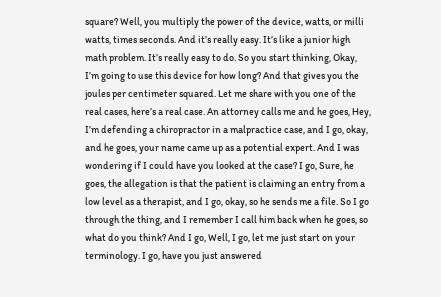square? Well, you multiply the power of the device, watts, or milli watts, times seconds. And it’s really easy. It’s like a junior high math problem. It’s really easy to do. So you start thinking, Okay, I’m going to use this device for how long? And that gives you the joules per centimeter squared. Let me share with you one of the real cases, here’s a real case. An attorney calls me and he goes, Hey, I’m defending a chiropractor in a malpractice case, and I go, okay, and he goes, your name came up as a potential expert. And I was wondering if I could have you looked at the case? I go, Sure, he goes, the allegation is that the patient is claiming an entry from a low level as a therapist, and I go, okay, so he sends me a file. So I go through the thing, and I remember I call him back when he goes, so what do you think? And I go, Well, I go, let me just start on your terminology. I go, have you just answered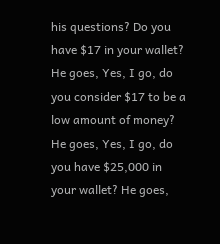his questions? Do you have $17 in your wallet? He goes, Yes, I go, do you consider $17 to be a low amount of money? He goes, Yes, I go, do you have $25,000 in your wallet? He goes,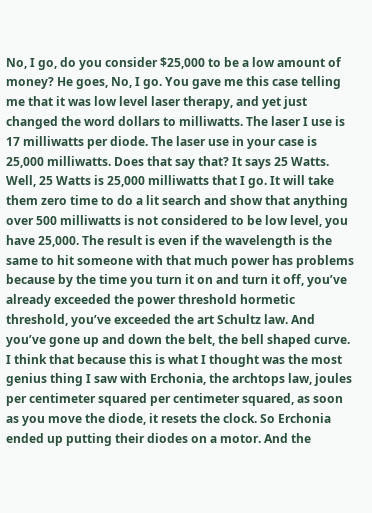No, I go, do you consider $25,000 to be a low amount of money? He goes, No, I go. You gave me this case telling me that it was low level laser therapy, and yet just changed the word dollars to milliwatts. The laser I use is 17 milliwatts per diode. The laser use in your case is 25,000 milliwatts. Does that say that? It says 25 Watts. Well, 25 Watts is 25,000 milliwatts that I go. It will take them zero time to do a lit search and show that anything over 500 milliwatts is not considered to be low level, you have 25,000. The result is even if the wavelength is the same to hit someone with that much power has problems because by the time you turn it on and turn it off, you’ve already exceeded the power threshold hormetic threshold, you’ve exceeded the art Schultz law. And you’ve gone up and down the belt, the bell shaped curve. I think that because this is what I thought was the most genius thing I saw with Erchonia, the archtops law, joules per centimeter squared per centimeter squared, as soon as you move the diode, it resets the clock. So Erchonia ended up putting their diodes on a motor. And the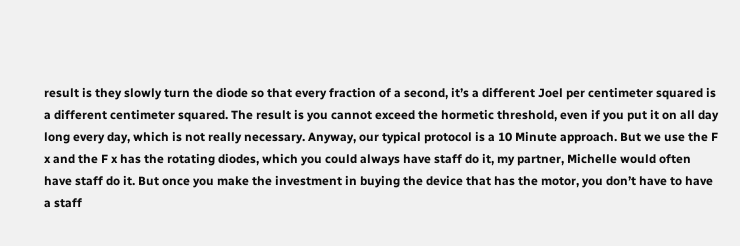result is they slowly turn the diode so that every fraction of a second, it’s a different Joel per centimeter squared is a different centimeter squared. The result is you cannot exceed the hormetic threshold, even if you put it on all day long every day, which is not really necessary. Anyway, our typical protocol is a 10 Minute approach. But we use the F x and the F x has the rotating diodes, which you could always have staff do it, my partner, Michelle would often have staff do it. But once you make the investment in buying the device that has the motor, you don’t have to have a staff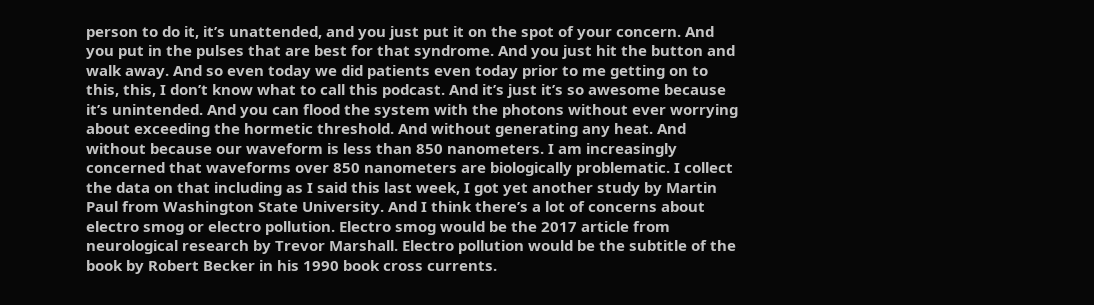person to do it, it’s unattended, and you just put it on the spot of your concern. And you put in the pulses that are best for that syndrome. And you just hit the button and walk away. And so even today we did patients even today prior to me getting on to this, this, I don’t know what to call this podcast. And it’s just it’s so awesome because it’s unintended. And you can flood the system with the photons without ever worrying about exceeding the hormetic threshold. And without generating any heat. And without because our waveform is less than 850 nanometers. I am increasingly concerned that waveforms over 850 nanometers are biologically problematic. I collect the data on that including as I said this last week, I got yet another study by Martin Paul from Washington State University. And I think there’s a lot of concerns about electro smog or electro pollution. Electro smog would be the 2017 article from neurological research by Trevor Marshall. Electro pollution would be the subtitle of the book by Robert Becker in his 1990 book cross currents.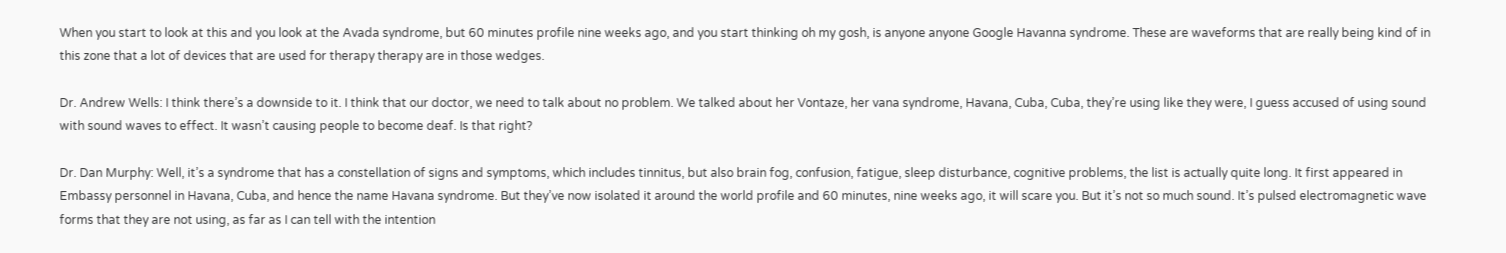When you start to look at this and you look at the Avada syndrome, but 60 minutes profile nine weeks ago, and you start thinking oh my gosh, is anyone anyone Google Havanna syndrome. These are waveforms that are really being kind of in this zone that a lot of devices that are used for therapy therapy are in those wedges.

Dr. Andrew Wells: I think there’s a downside to it. I think that our doctor, we need to talk about no problem. We talked about her Vontaze, her vana syndrome, Havana, Cuba, Cuba, they’re using like they were, I guess accused of using sound with sound waves to effect. It wasn’t causing people to become deaf. Is that right?

Dr. Dan Murphy: Well, it’s a syndrome that has a constellation of signs and symptoms, which includes tinnitus, but also brain fog, confusion, fatigue, sleep disturbance, cognitive problems, the list is actually quite long. It first appeared in Embassy personnel in Havana, Cuba, and hence the name Havana syndrome. But they’ve now isolated it around the world profile and 60 minutes, nine weeks ago, it will scare you. But it’s not so much sound. It’s pulsed electromagnetic wave forms that they are not using, as far as I can tell with the intention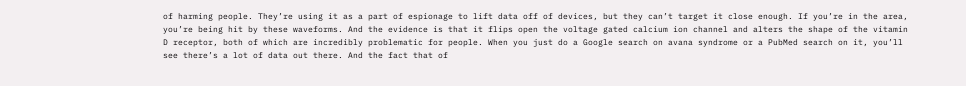of harming people. They’re using it as a part of espionage to lift data off of devices, but they can’t target it close enough. If you’re in the area, you’re being hit by these waveforms. And the evidence is that it flips open the voltage gated calcium ion channel and alters the shape of the vitamin D receptor, both of which are incredibly problematic for people. When you just do a Google search on avana syndrome or a PubMed search on it, you’ll see there’s a lot of data out there. And the fact that of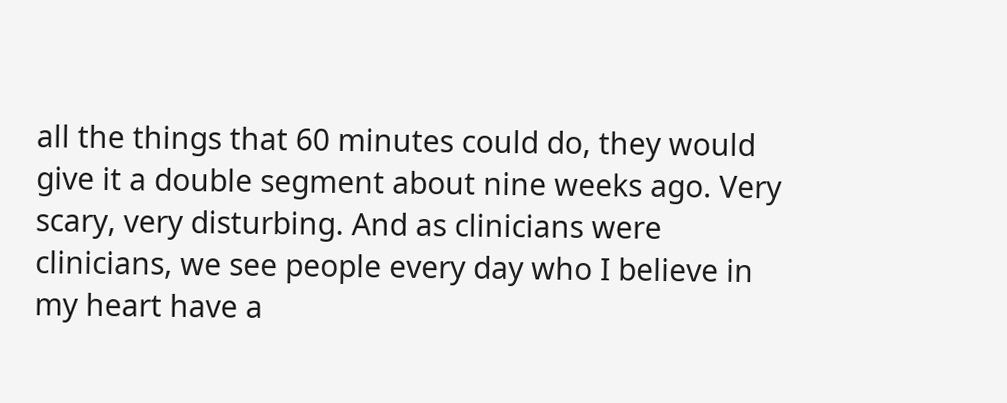all the things that 60 minutes could do, they would give it a double segment about nine weeks ago. Very scary, very disturbing. And as clinicians were clinicians, we see people every day who I believe in my heart have a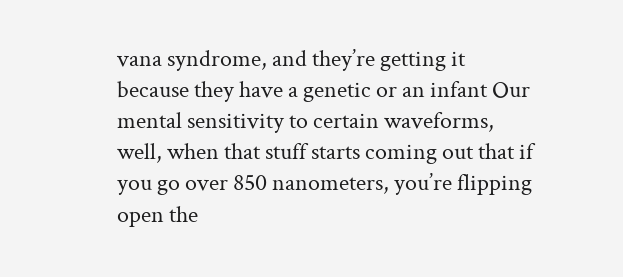vana syndrome, and they’re getting it because they have a genetic or an infant Our mental sensitivity to certain waveforms, well, when that stuff starts coming out that if you go over 850 nanometers, you’re flipping open the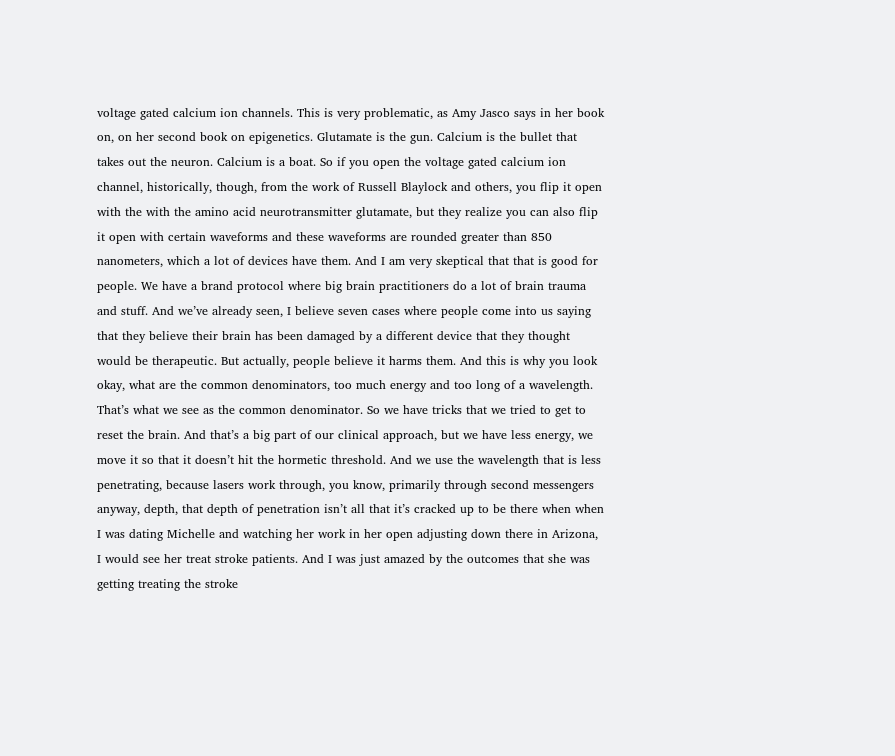voltage gated calcium ion channels. This is very problematic, as Amy Jasco says in her book on, on her second book on epigenetics. Glutamate is the gun. Calcium is the bullet that takes out the neuron. Calcium is a boat. So if you open the voltage gated calcium ion channel, historically, though, from the work of Russell Blaylock and others, you flip it open with the with the amino acid neurotransmitter glutamate, but they realize you can also flip it open with certain waveforms and these waveforms are rounded greater than 850 nanometers, which a lot of devices have them. And I am very skeptical that that is good for people. We have a brand protocol where big brain practitioners do a lot of brain trauma and stuff. And we’ve already seen, I believe seven cases where people come into us saying that they believe their brain has been damaged by a different device that they thought would be therapeutic. But actually, people believe it harms them. And this is why you look okay, what are the common denominators, too much energy and too long of a wavelength. That’s what we see as the common denominator. So we have tricks that we tried to get to reset the brain. And that’s a big part of our clinical approach, but we have less energy, we move it so that it doesn’t hit the hormetic threshold. And we use the wavelength that is less penetrating, because lasers work through, you know, primarily through second messengers anyway, depth, that depth of penetration isn’t all that it’s cracked up to be there when when I was dating Michelle and watching her work in her open adjusting down there in Arizona, I would see her treat stroke patients. And I was just amazed by the outcomes that she was getting treating the stroke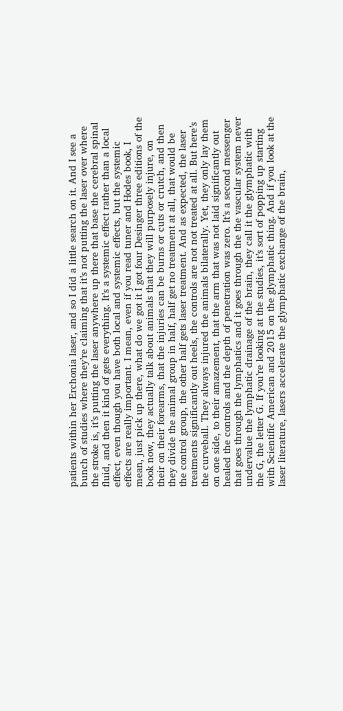patients within her Erchonia laser, and so I did a little search on it. And I see a bunch of studies where they’re claiming that it’s not putting the laser over where the stroke is, it’s putting the laser anywhere up there that base the cerebral spinal fluid, and then it kind of gets everything. It’s a systemic effect rather than a local effect, even though you have both local and systemic effects, but the systemic effects are really important. I mean, even if you read tuner and Hodes book, I mean, just pick up there, what do we got it I got four Desinger three editions of the book now, they actually talk about animals that they will purposely injure, on their on their forearms, that the injuries can be burns or cuts or crutch, and then they divide the animal group in half, half get no treatment at all, that would be the control group, the other half gets laser treatment. And as expected, the laser treatments significantly out heels, the controls are not not treated at all. But here’s the curveball. They always injured the animals bilaterally. Yet, they only lay them on one side, to their amazement, that the arm that was not laid significantly out healed the controls and the depth of penetration was zero. It’s a second messenger that goes through the lymphatics and it goes through the the vascular system never undervalue the lymphatic drainage of the brain, they call it the glymphatic with the G, the letter G. If you’re looking at the studies, it’s sort of popping up starting with Scientific American and 2015 on the glymphatic thing. And if you look at the laser literature, lasers accelerate the glymphatic exchange of the brain,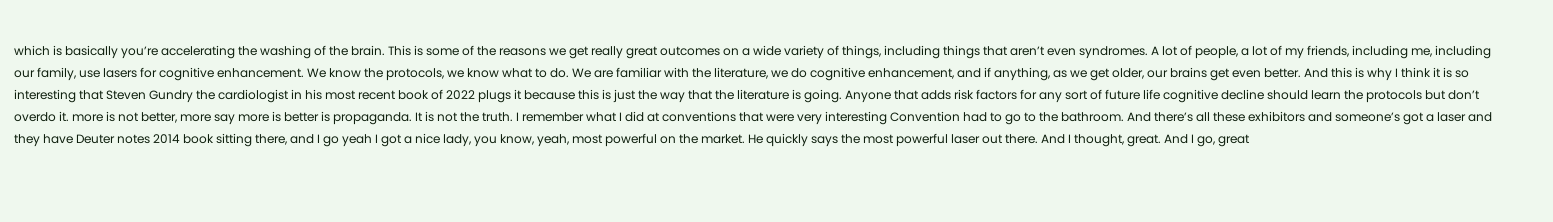which is basically you’re accelerating the washing of the brain. This is some of the reasons we get really great outcomes on a wide variety of things, including things that aren’t even syndromes. A lot of people, a lot of my friends, including me, including our family, use lasers for cognitive enhancement. We know the protocols, we know what to do. We are familiar with the literature, we do cognitive enhancement, and if anything, as we get older, our brains get even better. And this is why I think it is so interesting that Steven Gundry the cardiologist in his most recent book of 2022 plugs it because this is just the way that the literature is going. Anyone that adds risk factors for any sort of future life cognitive decline should learn the protocols but don’t overdo it. more is not better, more say more is better is propaganda. It is not the truth. I remember what I did at conventions that were very interesting Convention had to go to the bathroom. And there’s all these exhibitors and someone’s got a laser and they have Deuter notes 2014 book sitting there, and I go yeah I got a nice lady, you know, yeah, most powerful on the market. He quickly says the most powerful laser out there. And I thought, great. And I go, great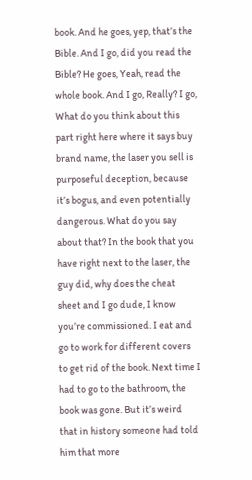book. And he goes, yep, that’s the Bible. And I go, did you read the Bible? He goes, Yeah, read the whole book. And I go, Really? I go, What do you think about this part right here where it says buy brand name, the laser you sell is purposeful deception, because it’s bogus, and even potentially dangerous. What do you say about that? In the book that you have right next to the laser, the guy did, why does the cheat sheet and I go dude, I know you’re commissioned. I eat and go to work for different covers to get rid of the book. Next time I had to go to the bathroom, the book was gone. But it’s weird that in history someone had told him that more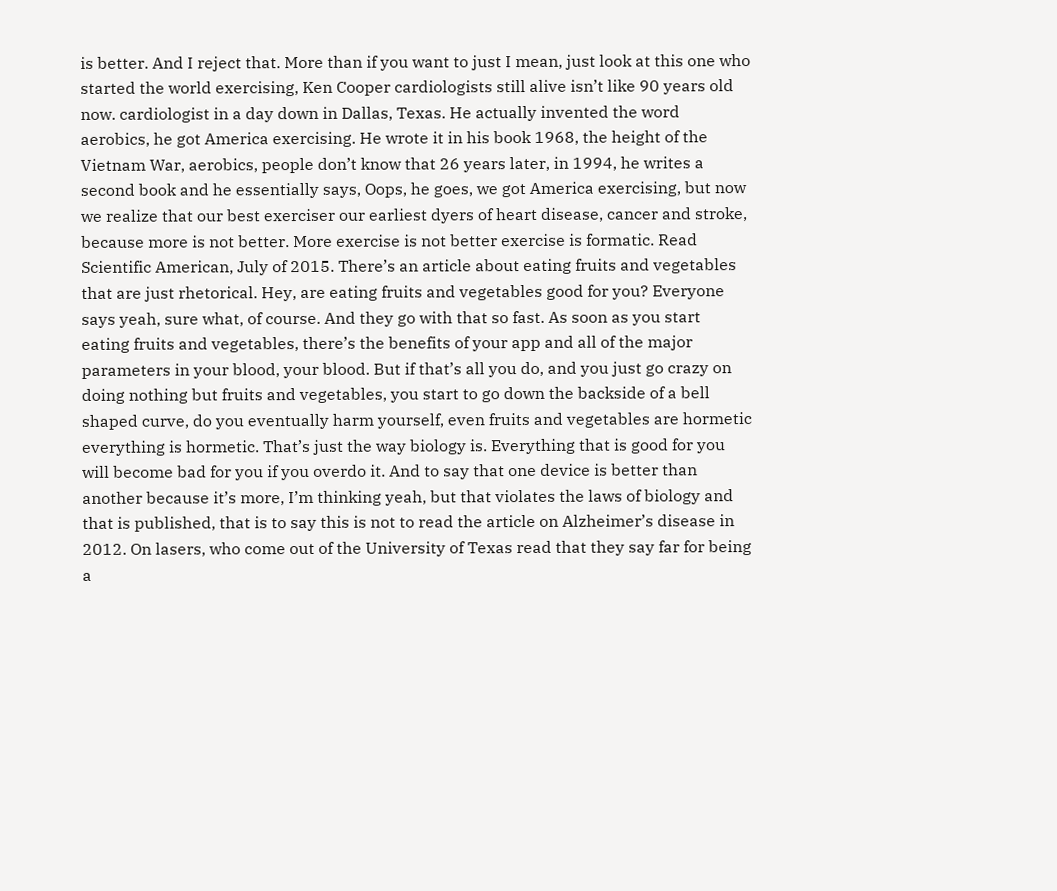is better. And I reject that. More than if you want to just I mean, just look at this one who started the world exercising, Ken Cooper cardiologists still alive isn’t like 90 years old now. cardiologist in a day down in Dallas, Texas. He actually invented the word aerobics, he got America exercising. He wrote it in his book 1968, the height of the Vietnam War, aerobics, people don’t know that 26 years later, in 1994, he writes a second book and he essentially says, Oops, he goes, we got America exercising, but now we realize that our best exerciser our earliest dyers of heart disease, cancer and stroke, because more is not better. More exercise is not better exercise is formatic. Read Scientific American, July of 2015. There’s an article about eating fruits and vegetables that are just rhetorical. Hey, are eating fruits and vegetables good for you? Everyone says yeah, sure what, of course. And they go with that so fast. As soon as you start eating fruits and vegetables, there’s the benefits of your app and all of the major parameters in your blood, your blood. But if that’s all you do, and you just go crazy on doing nothing but fruits and vegetables, you start to go down the backside of a bell shaped curve, do you eventually harm yourself, even fruits and vegetables are hormetic everything is hormetic. That’s just the way biology is. Everything that is good for you will become bad for you if you overdo it. And to say that one device is better than another because it’s more, I’m thinking yeah, but that violates the laws of biology and that is published, that is to say this is not to read the article on Alzheimer’s disease in 2012. On lasers, who come out of the University of Texas read that they say far for being a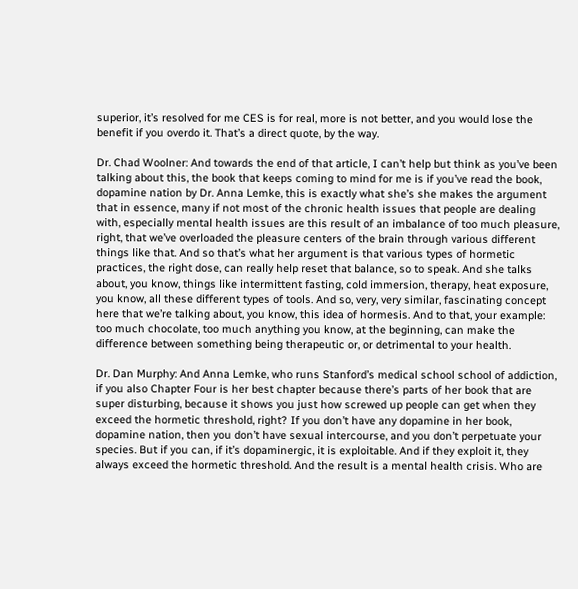superior, it’s resolved for me CES is for real, more is not better, and you would lose the benefit if you overdo it. That’s a direct quote, by the way.

Dr. Chad Woolner: And towards the end of that article, I can’t help but think as you’ve been talking about this, the book that keeps coming to mind for me is if you’ve read the book, dopamine nation by Dr. Anna Lemke, this is exactly what she’s she makes the argument that in essence, many if not most of the chronic health issues that people are dealing with, especially mental health issues are this result of an imbalance of too much pleasure, right, that we’ve overloaded the pleasure centers of the brain through various different things like that. And so that’s what her argument is that various types of hormetic practices, the right dose, can really help reset that balance, so to speak. And she talks about, you know, things like intermittent fasting, cold immersion, therapy, heat exposure, you know, all these different types of tools. And so, very, very similar, fascinating concept here that we’re talking about, you know, this idea of hormesis. And to that, your example: too much chocolate, too much anything you know, at the beginning, can make the difference between something being therapeutic or, or detrimental to your health.

Dr. Dan Murphy: And Anna Lemke, who runs Stanford’s medical school school of addiction, if you also Chapter Four is her best chapter because there’s parts of her book that are super disturbing, because it shows you just how screwed up people can get when they exceed the hormetic threshold, right? If you don’t have any dopamine in her book, dopamine nation, then you don’t have sexual intercourse, and you don’t perpetuate your species. But if you can, if it’s dopaminergic, it is exploitable. And if they exploit it, they always exceed the hormetic threshold. And the result is a mental health crisis. Who are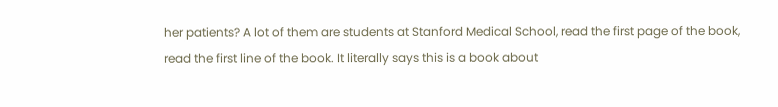her patients? A lot of them are students at Stanford Medical School, read the first page of the book, read the first line of the book. It literally says this is a book about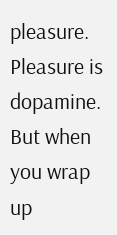pleasure. Pleasure is dopamine. But when you wrap up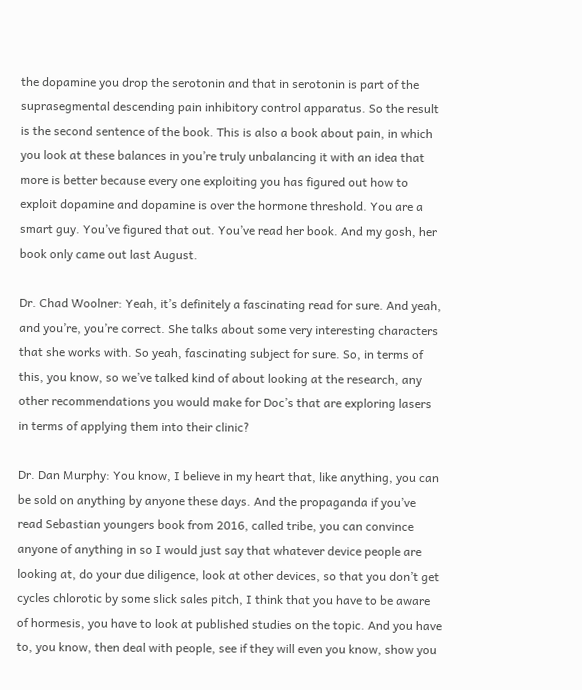the dopamine you drop the serotonin and that in serotonin is part of the suprasegmental descending pain inhibitory control apparatus. So the result is the second sentence of the book. This is also a book about pain, in which you look at these balances in you’re truly unbalancing it with an idea that more is better because every one exploiting you has figured out how to exploit dopamine and dopamine is over the hormone threshold. You are a smart guy. You’ve figured that out. You’ve read her book. And my gosh, her book only came out last August.

Dr. Chad Woolner: Yeah, it’s definitely a fascinating read for sure. And yeah, and you’re, you’re correct. She talks about some very interesting characters that she works with. So yeah, fascinating subject for sure. So, in terms of this, you know, so we’ve talked kind of about looking at the research, any other recommendations you would make for Doc’s that are exploring lasers in terms of applying them into their clinic?

Dr. Dan Murphy: You know, I believe in my heart that, like anything, you can be sold on anything by anyone these days. And the propaganda if you’ve read Sebastian youngers book from 2016, called tribe, you can convince anyone of anything in so I would just say that whatever device people are looking at, do your due diligence, look at other devices, so that you don’t get cycles chlorotic by some slick sales pitch, I think that you have to be aware of hormesis, you have to look at published studies on the topic. And you have to, you know, then deal with people, see if they will even you know, show you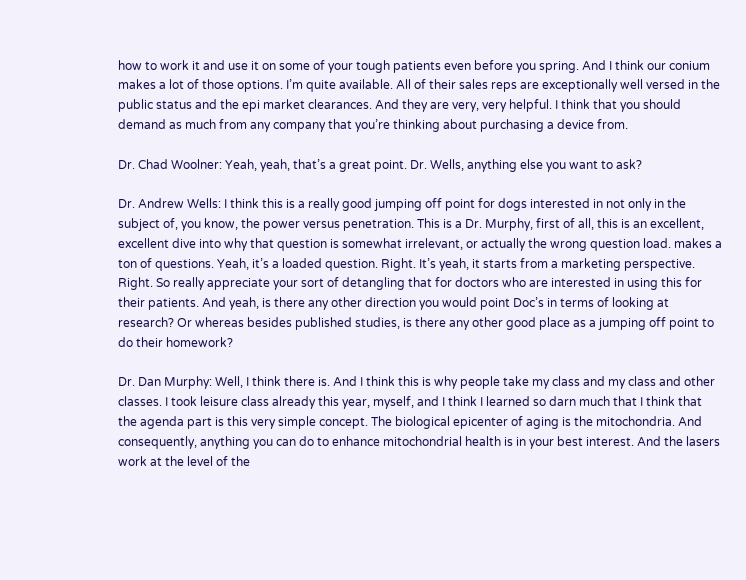how to work it and use it on some of your tough patients even before you spring. And I think our conium makes a lot of those options. I’m quite available. All of their sales reps are exceptionally well versed in the public status and the epi market clearances. And they are very, very helpful. I think that you should demand as much from any company that you’re thinking about purchasing a device from.

Dr. Chad Woolner: Yeah, yeah, that’s a great point. Dr. Wells, anything else you want to ask?

Dr. Andrew Wells: I think this is a really good jumping off point for dogs interested in not only in the subject of, you know, the power versus penetration. This is a Dr. Murphy, first of all, this is an excellent, excellent dive into why that question is somewhat irrelevant, or actually the wrong question load. makes a ton of questions. Yeah, it’s a loaded question. Right. It’s yeah, it starts from a marketing perspective. Right. So really appreciate your sort of detangling that for doctors who are interested in using this for their patients. And yeah, is there any other direction you would point Doc’s in terms of looking at research? Or whereas besides published studies, is there any other good place as a jumping off point to do their homework?

Dr. Dan Murphy: Well, I think there is. And I think this is why people take my class and my class and other classes. I took leisure class already this year, myself, and I think I learned so darn much that I think that the agenda part is this very simple concept. The biological epicenter of aging is the mitochondria. And consequently, anything you can do to enhance mitochondrial health is in your best interest. And the lasers work at the level of the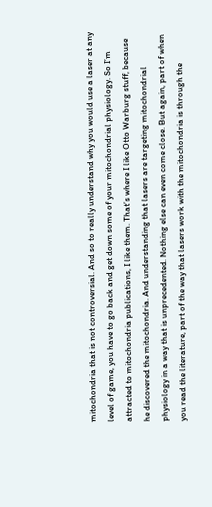mitochondria that is not controversial. And so to really understand why you would use a laser at any level of game, you have to go back and get down some of your mitochondrial physiology. So I’m attracted to mitochondria publications, I like them. That’s where I like Otto Warburg stuff, because he discovered the mitochondria. And understanding that lasers are targeting mitochondrial physiology in a way that is unprecedented. Nothing else can even come close. But again, part of when you read the literature, part of the way that lasers work with the mitochondria is through the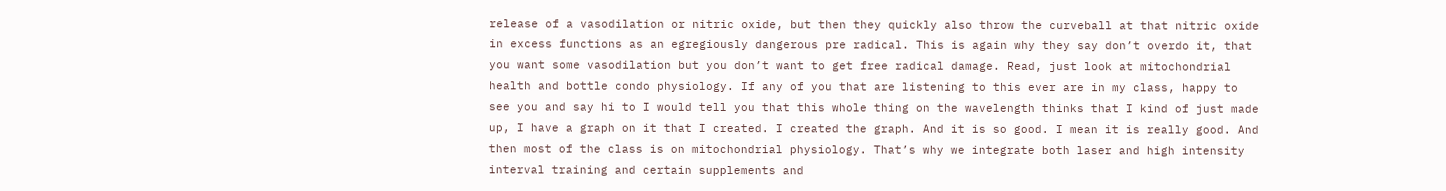release of a vasodilation or nitric oxide, but then they quickly also throw the curveball at that nitric oxide in excess functions as an egregiously dangerous pre radical. This is again why they say don’t overdo it, that you want some vasodilation but you don’t want to get free radical damage. Read, just look at mitochondrial health and bottle condo physiology. If any of you that are listening to this ever are in my class, happy to see you and say hi to I would tell you that this whole thing on the wavelength thinks that I kind of just made up, I have a graph on it that I created. I created the graph. And it is so good. I mean it is really good. And then most of the class is on mitochondrial physiology. That’s why we integrate both laser and high intensity interval training and certain supplements and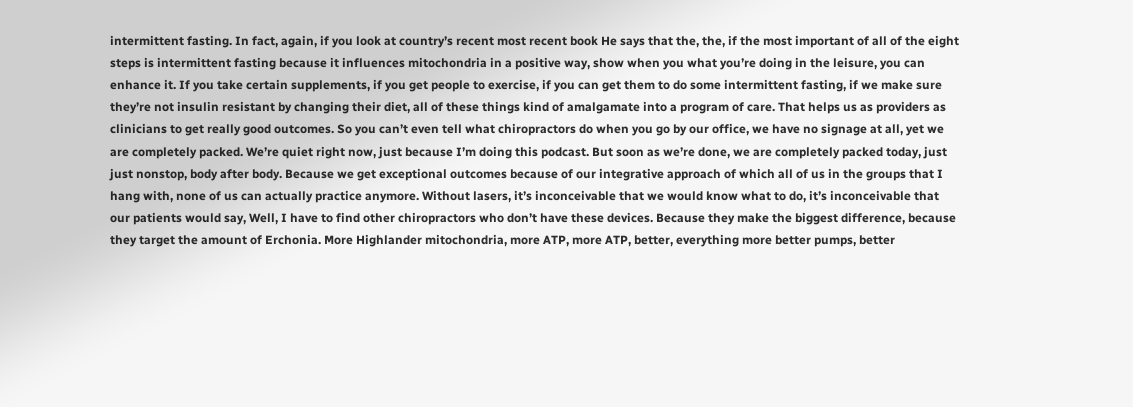intermittent fasting. In fact, again, if you look at country’s recent most recent book He says that the, the, if the most important of all of the eight steps is intermittent fasting because it influences mitochondria in a positive way, show when you what you’re doing in the leisure, you can enhance it. If you take certain supplements, if you get people to exercise, if you can get them to do some intermittent fasting, if we make sure they’re not insulin resistant by changing their diet, all of these things kind of amalgamate into a program of care. That helps us as providers as clinicians to get really good outcomes. So you can’t even tell what chiropractors do when you go by our office, we have no signage at all, yet we are completely packed. We’re quiet right now, just because I’m doing this podcast. But soon as we’re done, we are completely packed today, just just nonstop, body after body. Because we get exceptional outcomes because of our integrative approach of which all of us in the groups that I hang with, none of us can actually practice anymore. Without lasers, it’s inconceivable that we would know what to do, it’s inconceivable that our patients would say, Well, I have to find other chiropractors who don’t have these devices. Because they make the biggest difference, because they target the amount of Erchonia. More Highlander mitochondria, more ATP, more ATP, better, everything more better pumps, better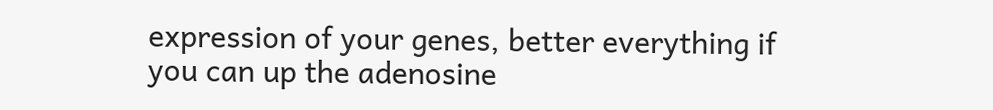expression of your genes, better everything if you can up the adenosine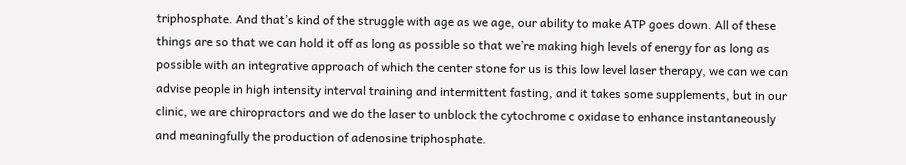triphosphate. And that’s kind of the struggle with age as we age, our ability to make ATP goes down. All of these things are so that we can hold it off as long as possible so that we’re making high levels of energy for as long as possible with an integrative approach of which the center stone for us is this low level laser therapy, we can we can advise people in high intensity interval training and intermittent fasting, and it takes some supplements, but in our clinic, we are chiropractors and we do the laser to unblock the cytochrome c oxidase to enhance instantaneously and meaningfully the production of adenosine triphosphate.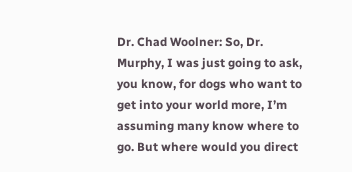Dr. Chad Woolner: So, Dr. Murphy, I was just going to ask, you know, for dogs who want to get into your world more, I’m assuming many know where to go. But where would you direct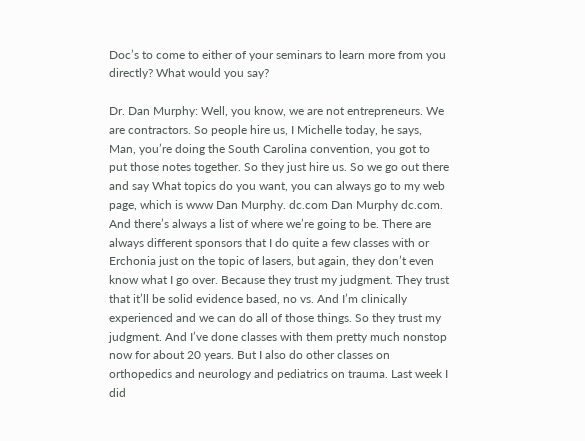Doc’s to come to either of your seminars to learn more from you directly? What would you say?

Dr. Dan Murphy: Well, you know, we are not entrepreneurs. We are contractors. So people hire us, I Michelle today, he says, Man, you’re doing the South Carolina convention, you got to put those notes together. So they just hire us. So we go out there and say What topics do you want, you can always go to my web page, which is www Dan Murphy. dc.com Dan Murphy dc.com. And there’s always a list of where we’re going to be. There are always different sponsors that I do quite a few classes with or Erchonia just on the topic of lasers, but again, they don’t even know what I go over. Because they trust my judgment. They trust that it’ll be solid evidence based, no vs. And I’m clinically experienced and we can do all of those things. So they trust my judgment. And I’ve done classes with them pretty much nonstop now for about 20 years. But I also do other classes on orthopedics and neurology and pediatrics on trauma. Last week I did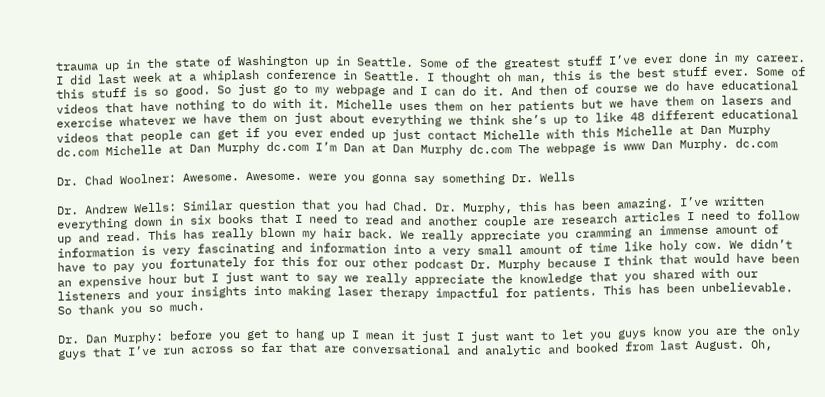trauma up in the state of Washington up in Seattle. Some of the greatest stuff I’ve ever done in my career. I did last week at a whiplash conference in Seattle. I thought oh man, this is the best stuff ever. Some of this stuff is so good. So just go to my webpage and I can do it. And then of course we do have educational videos that have nothing to do with it. Michelle uses them on her patients but we have them on lasers and exercise whatever we have them on just about everything we think she’s up to like 48 different educational videos that people can get if you ever ended up just contact Michelle with this Michelle at Dan Murphy dc.com Michelle at Dan Murphy dc.com I’m Dan at Dan Murphy dc.com The webpage is www Dan Murphy. dc.com

Dr. Chad Woolner: Awesome. Awesome. were you gonna say something Dr. Wells

Dr. Andrew Wells: Similar question that you had Chad. Dr. Murphy, this has been amazing. I’ve written everything down in six books that I need to read and another couple are research articles I need to follow up and read. This has really blown my hair back. We really appreciate you cramming an immense amount of information is very fascinating and information into a very small amount of time like holy cow. We didn’t have to pay you fortunately for this for our other podcast Dr. Murphy because I think that would have been an expensive hour but I just want to say we really appreciate the knowledge that you shared with our listeners and your insights into making laser therapy impactful for patients. This has been unbelievable. So thank you so much.

Dr. Dan Murphy: before you get to hang up I mean it just I just want to let you guys know you are the only guys that I’ve run across so far that are conversational and analytic and booked from last August. Oh,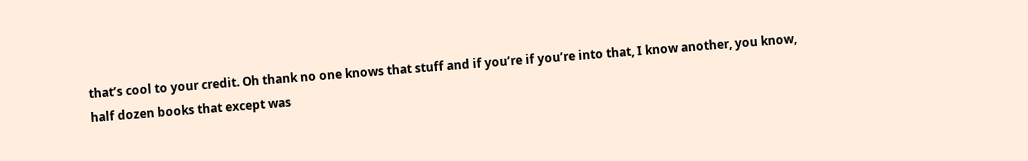that’s cool to your credit. Oh thank no one knows that stuff and if you’re if you’re into that, I know another, you know, half dozen books that except was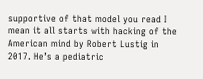supportive of that model you read I mean it all starts with hacking of the American mind by Robert Lustig in 2017. He’s a pediatric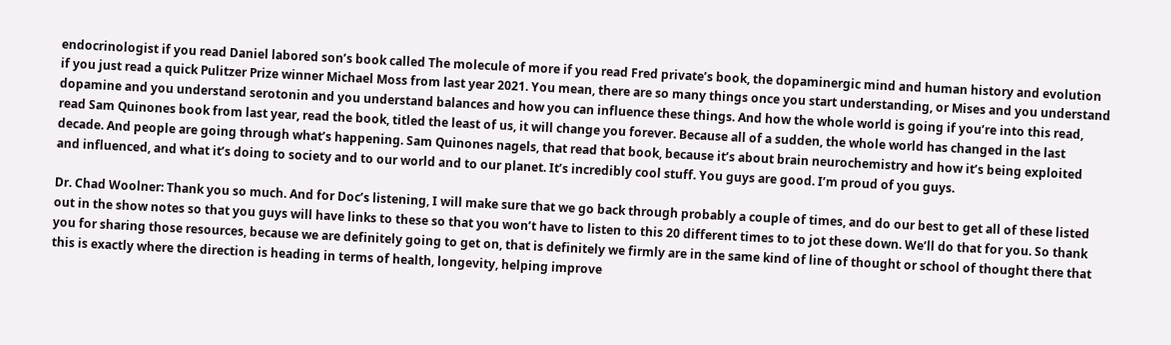endocrinologist if you read Daniel labored son’s book called The molecule of more if you read Fred private’s book, the dopaminergic mind and human history and evolution if you just read a quick Pulitzer Prize winner Michael Moss from last year 2021. You mean, there are so many things once you start understanding, or Mises and you understand dopamine and you understand serotonin and you understand balances and how you can influence these things. And how the whole world is going if you’re into this read, read Sam Quinones book from last year, read the book, titled the least of us, it will change you forever. Because all of a sudden, the whole world has changed in the last decade. And people are going through what’s happening. Sam Quinones nagels, that read that book, because it’s about brain neurochemistry and how it’s being exploited and influenced, and what it’s doing to society and to our world and to our planet. It’s incredibly cool stuff. You guys are good. I’m proud of you guys.

Dr. Chad Woolner: Thank you so much. And for Doc’s listening, I will make sure that we go back through probably a couple of times, and do our best to get all of these listed out in the show notes so that you guys will have links to these so that you won’t have to listen to this 20 different times to to jot these down. We’ll do that for you. So thank you for sharing those resources, because we are definitely going to get on, that is definitely we firmly are in the same kind of line of thought or school of thought there that this is exactly where the direction is heading in terms of health, longevity, helping improve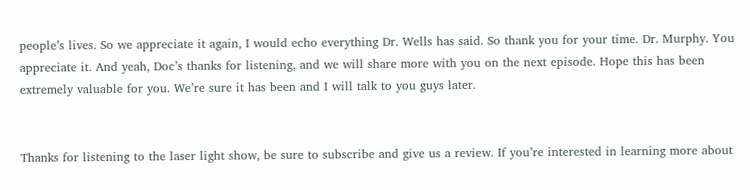people’s lives. So we appreciate it again, I would echo everything Dr. Wells has said. So thank you for your time. Dr. Murphy. You appreciate it. And yeah, Doc’s thanks for listening, and we will share more with you on the next episode. Hope this has been extremely valuable for you. We’re sure it has been and I will talk to you guys later.


Thanks for listening to the laser light show, be sure to subscribe and give us a review. If you’re interested in learning more about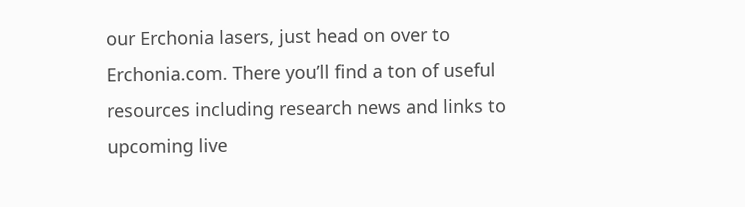our Erchonia lasers, just head on over to Erchonia.com. There you’ll find a ton of useful resources including research news and links to upcoming live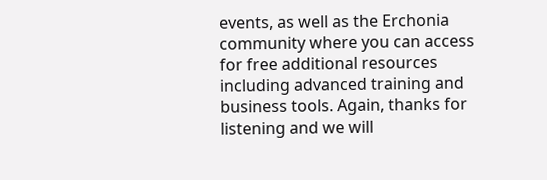events, as well as the Erchonia community where you can access for free additional resources including advanced training and business tools. Again, thanks for listening and we will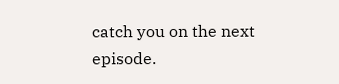catch you on the next episode.